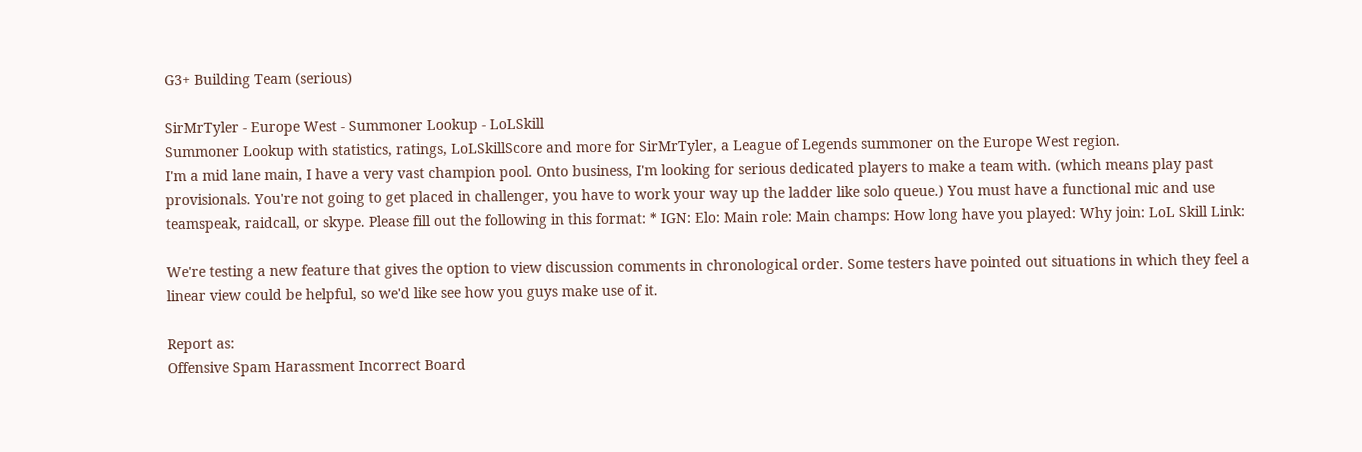G3+ Building Team (serious)

SirMrTyler - Europe West - Summoner Lookup - LoLSkill
Summoner Lookup with statistics, ratings, LoLSkillScore and more for SirMrTyler, a League of Legends summoner on the Europe West region.
I'm a mid lane main, I have a very vast champion pool. Onto business, I'm looking for serious dedicated players to make a team with. (which means play past provisionals. You're not going to get placed in challenger, you have to work your way up the ladder like solo queue.) You must have a functional mic and use teamspeak, raidcall, or skype. Please fill out the following in this format: * IGN: Elo: Main role: Main champs: How long have you played: Why join: LoL Skill Link:

We're testing a new feature that gives the option to view discussion comments in chronological order. Some testers have pointed out situations in which they feel a linear view could be helpful, so we'd like see how you guys make use of it.

Report as:
Offensive Spam Harassment Incorrect Board